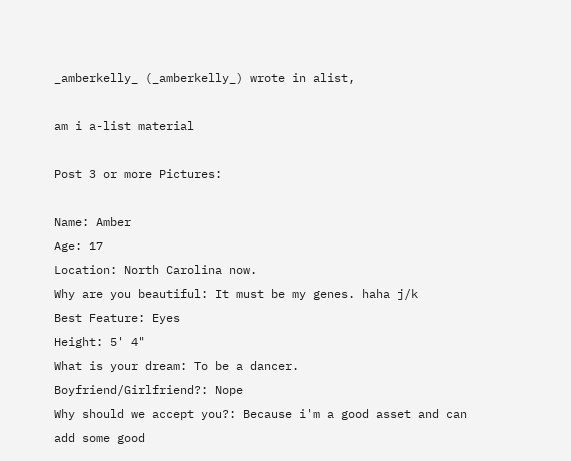_amberkelly_ (_amberkelly_) wrote in alist,

am i a-list material

Post 3 or more Pictures:

Name: Amber
Age: 17
Location: North Carolina now.
Why are you beautiful: It must be my genes. haha j/k
Best Feature: Eyes
Height: 5' 4"
What is your dream: To be a dancer.
Boyfriend/Girlfriend?: Nope
Why should we accept you?: Because i'm a good asset and can add some good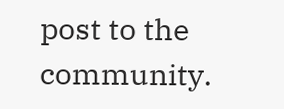post to the community.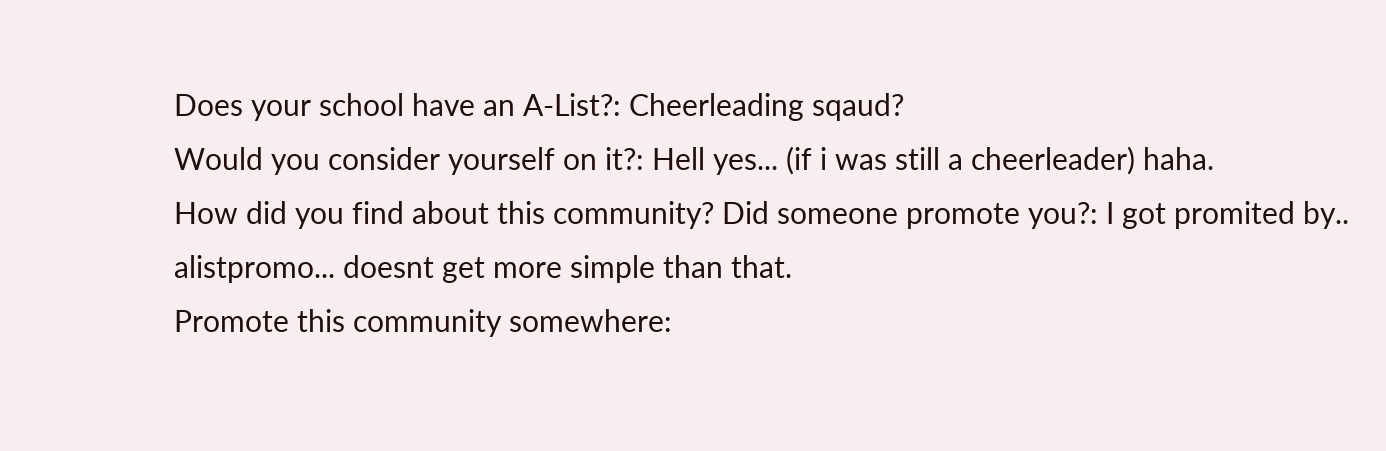Does your school have an A-List?: Cheerleading sqaud?
Would you consider yourself on it?: Hell yes... (if i was still a cheerleader) haha.
How did you find about this community? Did someone promote you?: I got promited by.. alistpromo... doesnt get more simple than that.
Promote this community somewhere: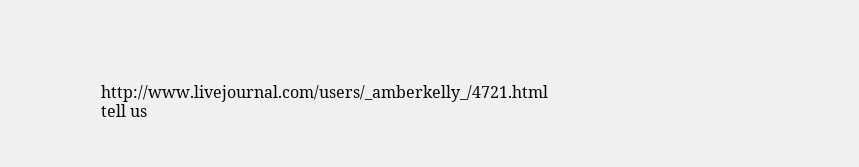http://www.livejournal.com/users/_amberkelly_/4721.html
tell us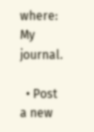where: My journal.

  • Post a new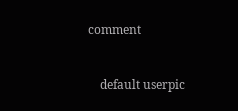comment


    default userpic